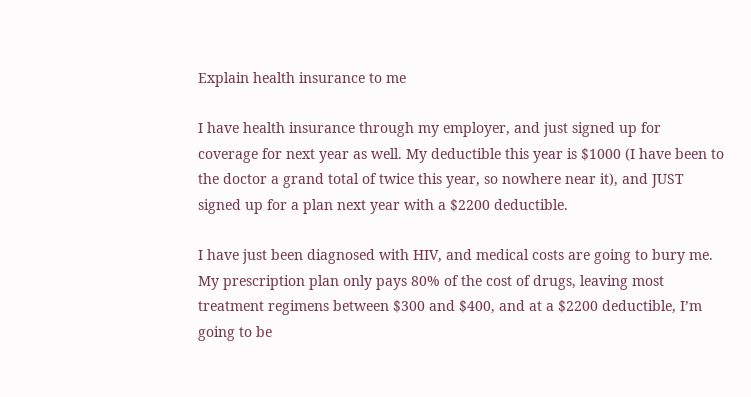Explain health insurance to me

I have health insurance through my employer, and just signed up for coverage for next year as well. My deductible this year is $1000 (I have been to the doctor a grand total of twice this year, so nowhere near it), and JUST signed up for a plan next year with a $2200 deductible.

I have just been diagnosed with HIV, and medical costs are going to bury me. My prescription plan only pays 80% of the cost of drugs, leaving most treatment regimens between $300 and $400, and at a $2200 deductible, I’m going to be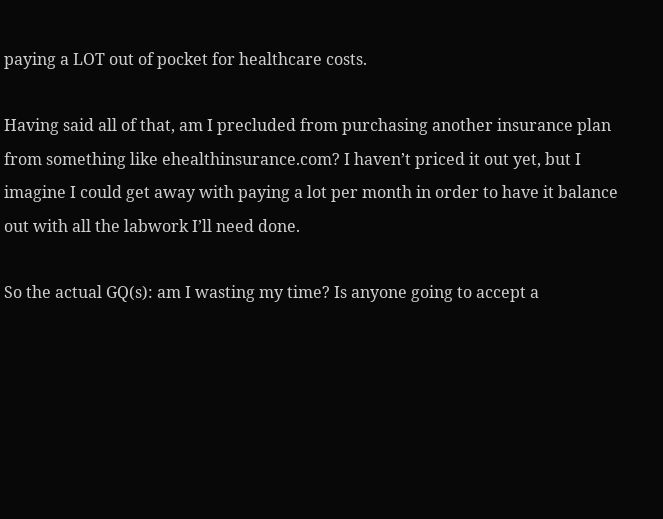paying a LOT out of pocket for healthcare costs.

Having said all of that, am I precluded from purchasing another insurance plan from something like ehealthinsurance.com? I haven’t priced it out yet, but I imagine I could get away with paying a lot per month in order to have it balance out with all the labwork I’ll need done.

So the actual GQ(s): am I wasting my time? Is anyone going to accept a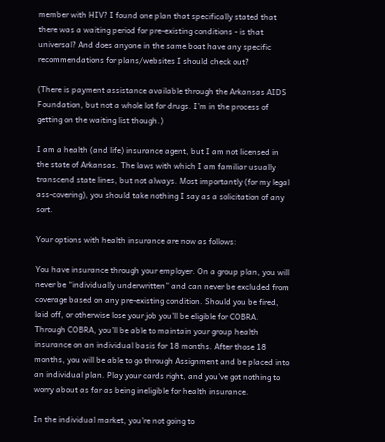member with HIV? I found one plan that specifically stated that there was a waiting period for pre-existing conditions - is that universal? And does anyone in the same boat have any specific recommendations for plans/websites I should check out?

(There is payment assistance available through the Arkansas AIDS Foundation, but not a whole lot for drugs. I’m in the process of getting on the waiting list though.)

I am a health (and life) insurance agent, but I am not licensed in the state of Arkansas. The laws with which I am familiar usually transcend state lines, but not always. Most importantly (for my legal ass-covering), you should take nothing I say as a solicitation of any sort.

Your options with health insurance are now as follows:

You have insurance through your employer. On a group plan, you will never be “individually underwritten” and can never be excluded from coverage based on any pre-existing condition. Should you be fired, laid off, or otherwise lose your job you’ll be eligible for COBRA. Through COBRA, you’ll be able to maintain your group health insurance on an individual basis for 18 months. After those 18 months, you will be able to go through Assignment and be placed into an individual plan. Play your cards right, and you’ve got nothing to worry about as far as being ineligible for health insurance.

In the individual market, you’re not going to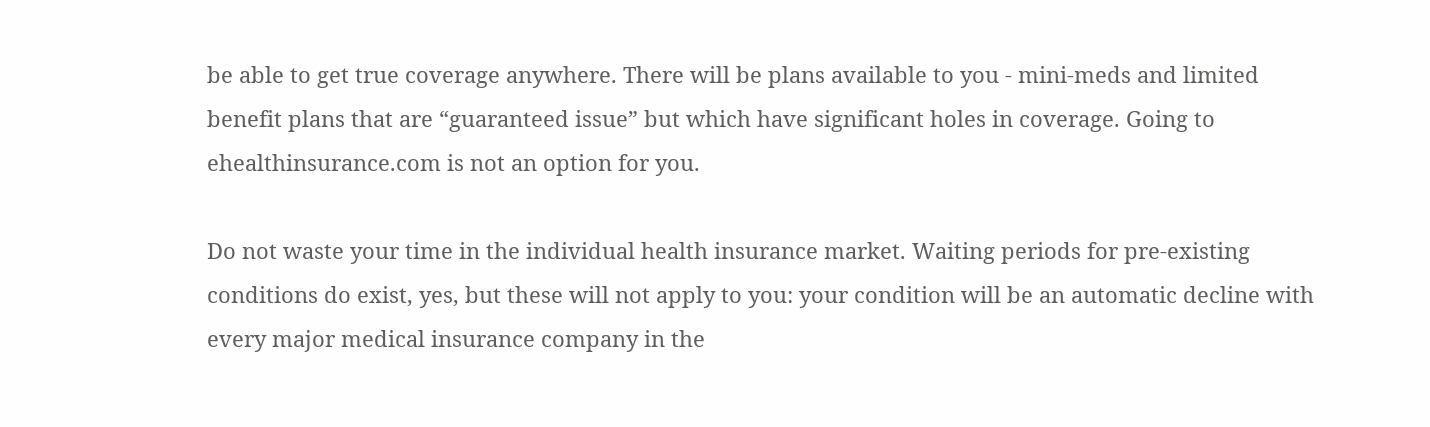be able to get true coverage anywhere. There will be plans available to you - mini-meds and limited benefit plans that are “guaranteed issue” but which have significant holes in coverage. Going to ehealthinsurance.com is not an option for you.

Do not waste your time in the individual health insurance market. Waiting periods for pre-existing conditions do exist, yes, but these will not apply to you: your condition will be an automatic decline with every major medical insurance company in the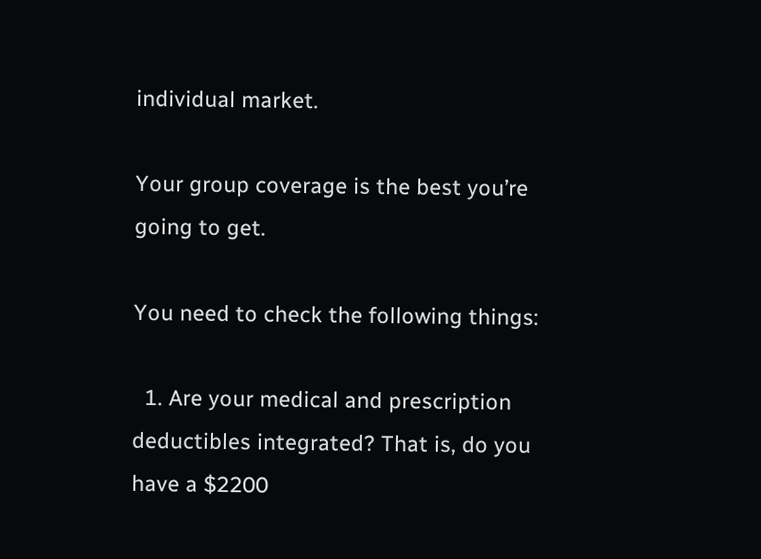individual market.

Your group coverage is the best you’re going to get.

You need to check the following things:

  1. Are your medical and prescription deductibles integrated? That is, do you have a $2200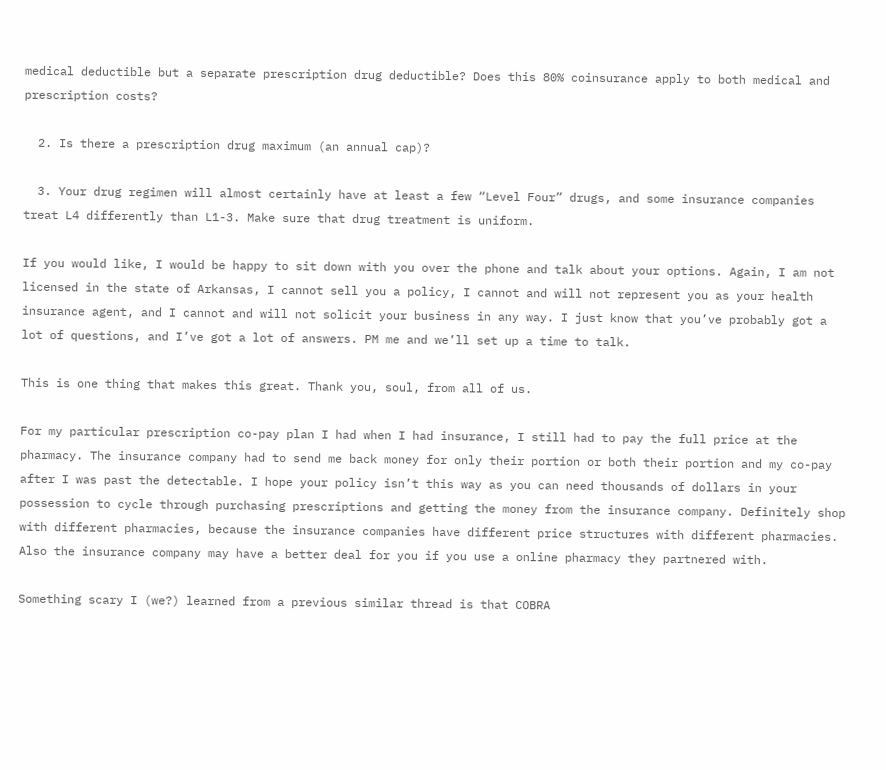medical deductible but a separate prescription drug deductible? Does this 80% coinsurance apply to both medical and prescription costs?

  2. Is there a prescription drug maximum (an annual cap)?

  3. Your drug regimen will almost certainly have at least a few “Level Four” drugs, and some insurance companies treat L4 differently than L1-3. Make sure that drug treatment is uniform.

If you would like, I would be happy to sit down with you over the phone and talk about your options. Again, I am not licensed in the state of Arkansas, I cannot sell you a policy, I cannot and will not represent you as your health insurance agent, and I cannot and will not solicit your business in any way. I just know that you’ve probably got a lot of questions, and I’ve got a lot of answers. PM me and we’ll set up a time to talk.

This is one thing that makes this great. Thank you, soul, from all of us.

For my particular prescription co-pay plan I had when I had insurance, I still had to pay the full price at the pharmacy. The insurance company had to send me back money for only their portion or both their portion and my co-pay after I was past the detectable. I hope your policy isn’t this way as you can need thousands of dollars in your possession to cycle through purchasing prescriptions and getting the money from the insurance company. Definitely shop with different pharmacies, because the insurance companies have different price structures with different pharmacies. Also the insurance company may have a better deal for you if you use a online pharmacy they partnered with.

Something scary I (we?) learned from a previous similar thread is that COBRA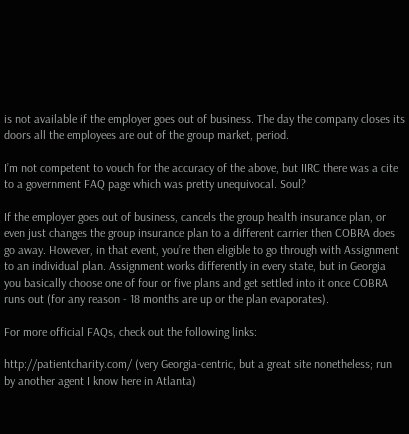is not available if the employer goes out of business. The day the company closes its doors all the employees are out of the group market, period.

I’m not competent to vouch for the accuracy of the above, but IIRC there was a cite to a government FAQ page which was pretty unequivocal. Soul?

If the employer goes out of business, cancels the group health insurance plan, or even just changes the group insurance plan to a different carrier then COBRA does go away. However, in that event, you’re then eligible to go through with Assignment to an individual plan. Assignment works differently in every state, but in Georgia you basically choose one of four or five plans and get settled into it once COBRA runs out (for any reason - 18 months are up or the plan evaporates).

For more official FAQs, check out the following links:

http://patientcharity.com/ (very Georgia-centric, but a great site nonetheless; run by another agent I know here in Atlanta)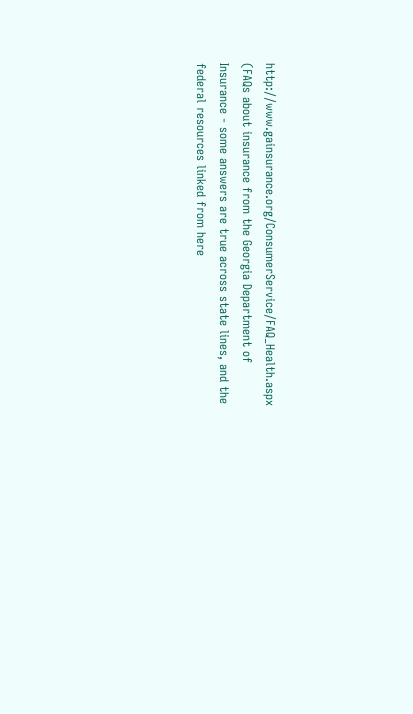http://www.gainsurance.org/ConsumerService/FAQ_Health.aspx (FAQs about insurance from the Georgia Department of Insurance - some answers are true across state lines, and the federal resources linked from here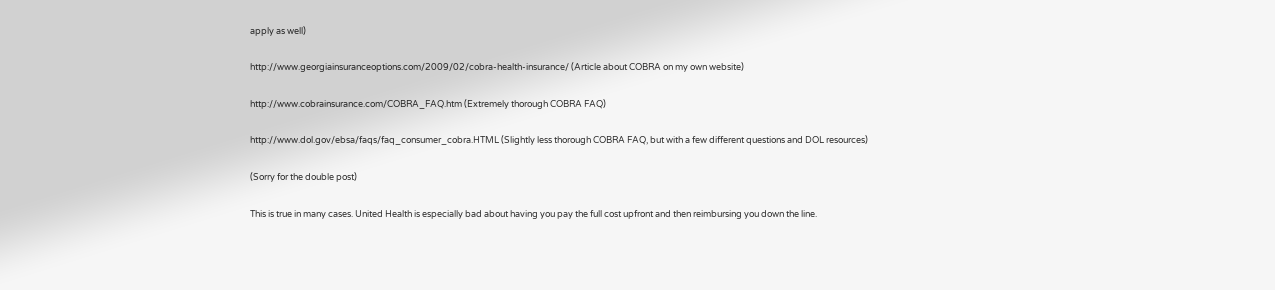apply as well)

http://www.georgiainsuranceoptions.com/2009/02/cobra-health-insurance/ (Article about COBRA on my own website)

http://www.cobrainsurance.com/COBRA_FAQ.htm (Extremely thorough COBRA FAQ)

http://www.dol.gov/ebsa/faqs/faq_consumer_cobra.HTML (Slightly less thorough COBRA FAQ, but with a few different questions and DOL resources)

(Sorry for the double post)

This is true in many cases. United Health is especially bad about having you pay the full cost upfront and then reimbursing you down the line.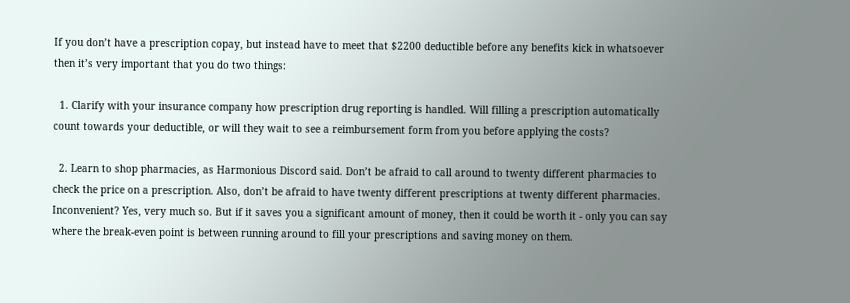If you don’t have a prescription copay, but instead have to meet that $2200 deductible before any benefits kick in whatsoever then it’s very important that you do two things:

  1. Clarify with your insurance company how prescription drug reporting is handled. Will filling a prescription automatically count towards your deductible, or will they wait to see a reimbursement form from you before applying the costs?

  2. Learn to shop pharmacies, as Harmonious Discord said. Don’t be afraid to call around to twenty different pharmacies to check the price on a prescription. Also, don’t be afraid to have twenty different prescriptions at twenty different pharmacies. Inconvenient? Yes, very much so. But if it saves you a significant amount of money, then it could be worth it - only you can say where the break-even point is between running around to fill your prescriptions and saving money on them.